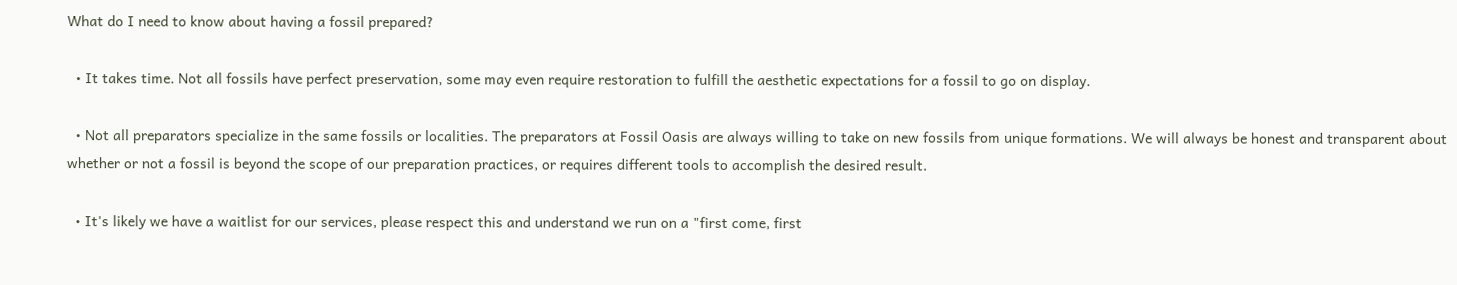What do I need to know about having a fossil prepared?

  • It takes time. Not all fossils have perfect preservation, some may even require restoration to fulfill the aesthetic expectations for a fossil to go on display.

  • Not all preparators specialize in the same fossils or localities. The preparators at Fossil Oasis are always willing to take on new fossils from unique formations. We will always be honest and transparent about whether or not a fossil is beyond the scope of our preparation practices, or requires different tools to accomplish the desired result.

  • It's likely we have a waitlist for our services, please respect this and understand we run on a "first come, first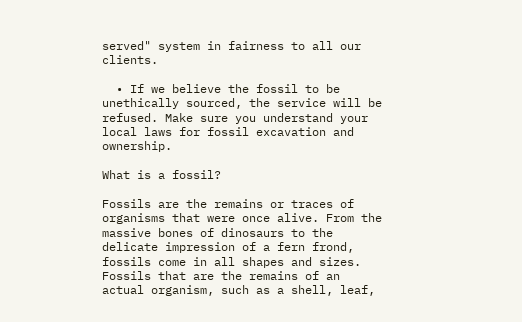served" system in fairness to all our clients.

  • If we believe the fossil to be unethically sourced, the service will be refused. Make sure you understand your local laws for fossil excavation and ownership.

What is a fossil?

Fossils are the remains or traces of organisms that were once alive. From the massive bones of dinosaurs to the delicate impression of a fern frond, fossils come in all shapes and sizes. Fossils that are the remains of an actual organism, such as a shell, leaf,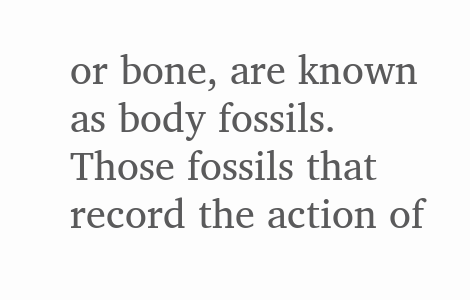or bone, are known as body fossils. Those fossils that record the action of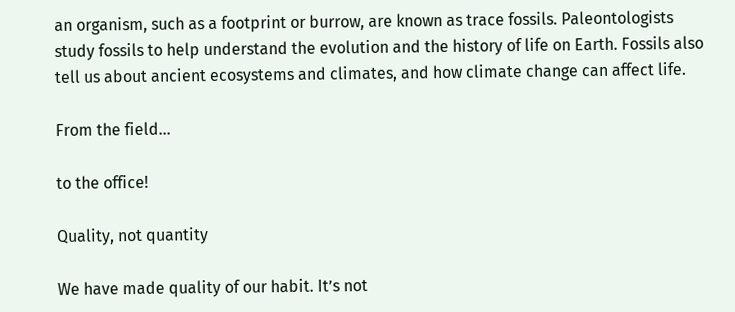an organism, such as a footprint or burrow, are known as trace fossils. Paleontologists study fossils to help understand the evolution and the history of life on Earth. Fossils also tell us about ancient ecosystems and climates, and how climate change can affect life.

From the field...

to the office!

Quality, not quantity

We have made quality of our habit. It’s not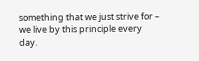something that we just strive for – we live by this principle every day.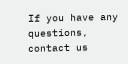If you have any questions, contact us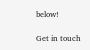below!

Get in touch